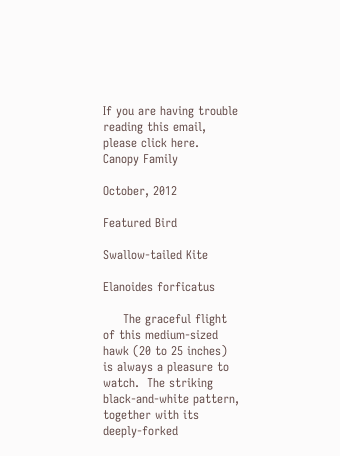If you are having trouble reading this email, please click here.
Canopy Family

October, 2012

Featured Bird

Swallow-tailed Kite

Elanoides forficatus

     The graceful flight of this medium-sized hawk (20 to 25 inches) is always a pleasure to watch.  The striking black-and-white pattern, together with its deeply-forked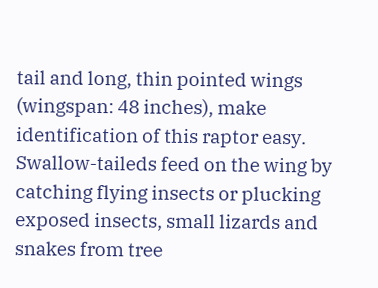tail and long, thin pointed wings (wingspan: 48 inches), make identification of this raptor easy. Swallow-taileds feed on the wing by catching flying insects or plucking exposed insects, small lizards and snakes from tree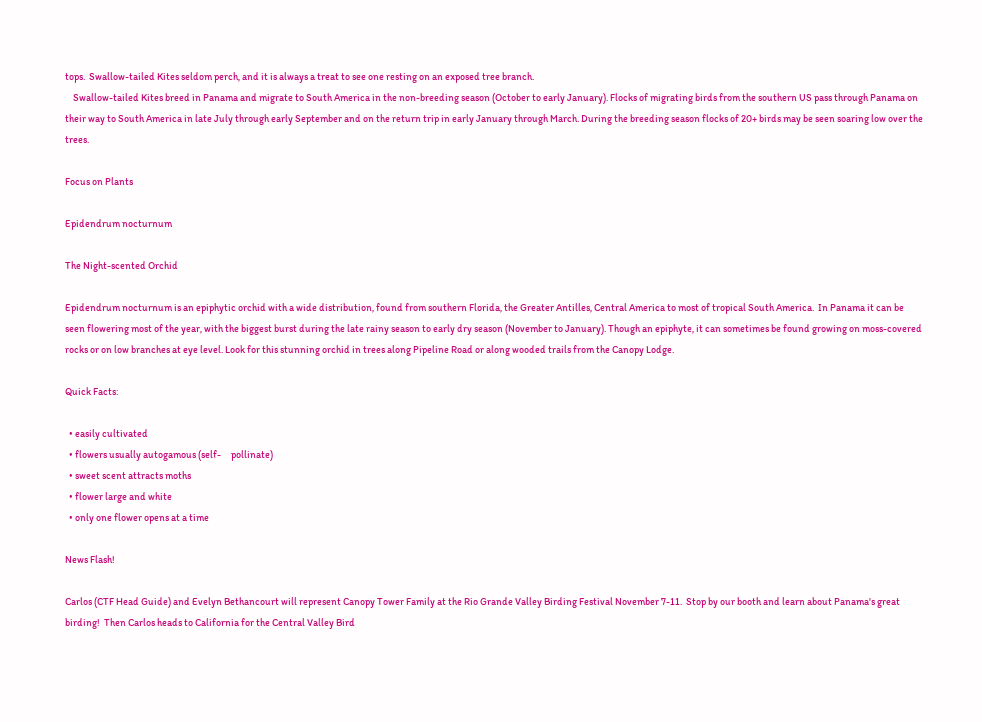tops.  Swallow-tailed Kites seldom perch, and it is always a treat to see one resting on an exposed tree branch.
    Swallow-tailed Kites breed in Panama and migrate to South America in the non-breeding season (October to early January). Flocks of migrating birds from the southern US pass through Panama on their way to South America in late July through early September and on the return trip in early January through March. During the breeding season flocks of 20+ birds may be seen soaring low over the trees.

Focus on Plants

Epidendrum nocturnum

The Night-scented Orchid

Epidendrum nocturnum is an epiphytic orchid with a wide distribution, found from southern Florida, the Greater Antilles, Central America to most of tropical South America.  In Panama it can be seen flowering most of the year, with the biggest burst during the late rainy season to early dry season (November to January). Though an epiphyte, it can sometimes be found growing on moss-covered rocks or on low branches at eye level. Look for this stunning orchid in trees along Pipeline Road or along wooded trails from the Canopy Lodge.

Quick Facts:

  • easily cultivated
  • flowers usually autogamous (self-     pollinate)
  • sweet scent attracts moths
  • flower large and white
  • only one flower opens at a time

News Flash!

Carlos (CTF Head Guide) and Evelyn Bethancourt will represent Canopy Tower Family at the Rio Grande Valley Birding Festival November 7-11.  Stop by our booth and learn about Panama's great birding!  Then Carlos heads to California for the Central Valley Bird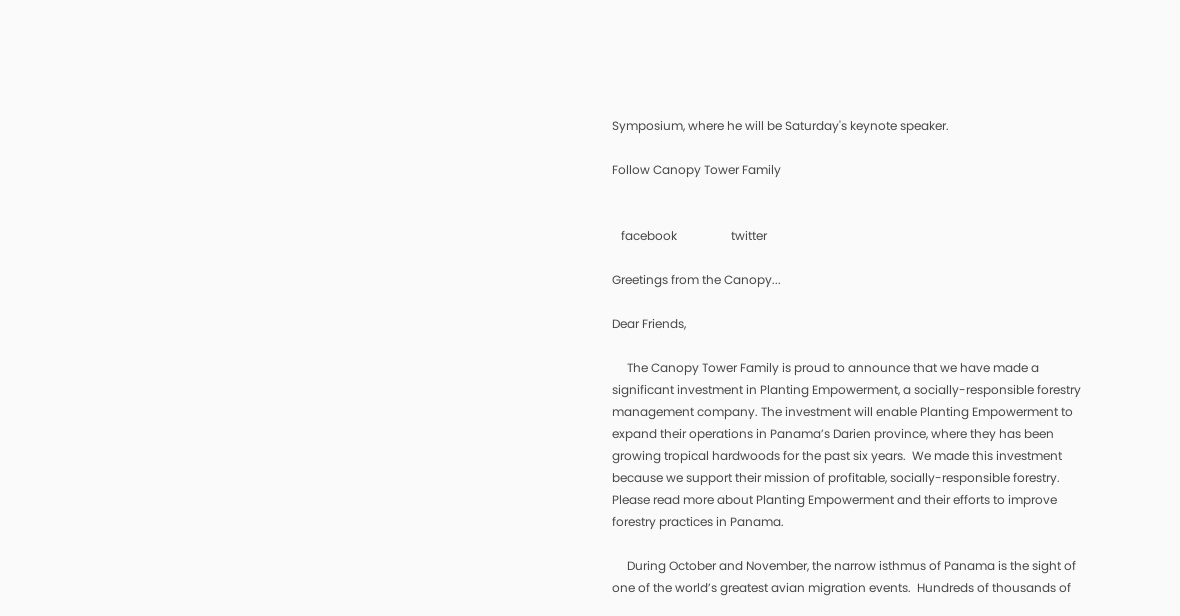Symposium, where he will be Saturday's keynote speaker.

Follow Canopy Tower Family


   facebook                  twitter

Greetings from the Canopy...

Dear Friends,

     The Canopy Tower Family is proud to announce that we have made a significant investment in Planting Empowerment, a socially-responsible forestry management company. The investment will enable Planting Empowerment to expand their operations in Panama’s Darien province, where they has been growing tropical hardwoods for the past six years.  We made this investment because we support their mission of profitable, socially-responsible forestry. Please read more about Planting Empowerment and their efforts to improve forestry practices in Panama.

     During October and November, the narrow isthmus of Panama is the sight of one of the world’s greatest avian migration events.  Hundreds of thousands of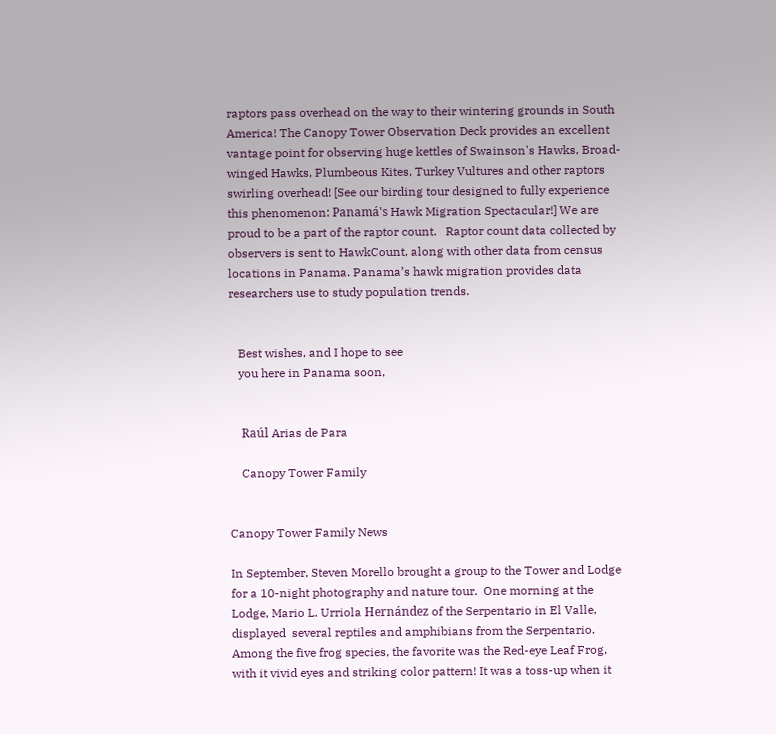raptors pass overhead on the way to their wintering grounds in South America! The Canopy Tower Observation Deck provides an excellent vantage point for observing huge kettles of Swainson's Hawks, Broad-winged Hawks, Plumbeous Kites, Turkey Vultures and other raptors swirling overhead! [See our birding tour designed to fully experience this phenomenon: Panamá's Hawk Migration Spectacular!] We are proud to be a part of the raptor count.   Raptor count data collected by observers is sent to HawkCount, along with other data from census locations in Panama. Panama’s hawk migration provides data researchers use to study population trends.


   Best wishes, and I hope to see
   you here in Panama soon,


    Raúl Arias de Para

    Canopy Tower Family


Canopy Tower Family News

In September, Steven Morello brought a group to the Tower and Lodge for a 10-night photography and nature tour.  One morning at the Lodge, Mario L. Urriola Hernández of the Serpentario in El Valle, displayed  several reptiles and amphibians from the Serpentario.  Among the five frog species, the favorite was the Red-eye Leaf Frog, with it vivid eyes and striking color pattern! It was a toss-up when it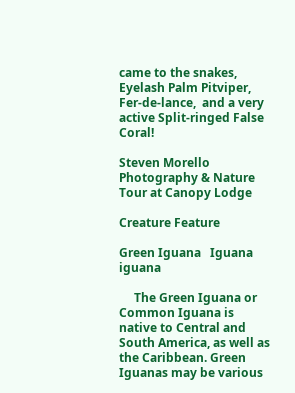came to the snakes,  Eyelash Palm Pitviper,  Fer-de-lance,  and a very active Split-ringed False Coral!

Steven Morello Photography & Nature Tour at Canopy Lodge

Creature Feature

Green Iguana   Iguana iguana

     The Green Iguana or Common Iguana is native to Central and South America, as well as the Caribbean. Green Iguanas may be various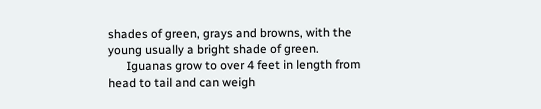shades of green, grays and browns, with the young usually a bright shade of green.
      Iguanas grow to over 4 feet in length from head to tail and can weigh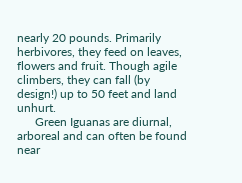nearly 20 pounds. Primarily herbivores, they feed on leaves, flowers and fruit. Though agile climbers, they can fall (by design!) up to 50 feet and land unhurt.
      Green Iguanas are diurnal, arboreal and can often be found near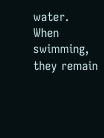water. When swimming, they remain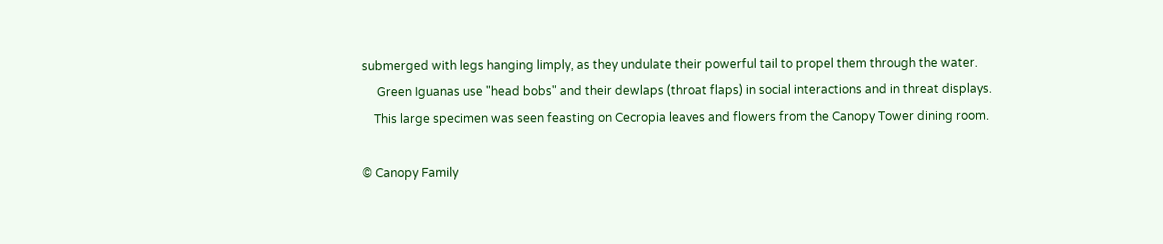submerged with legs hanging limply, as they undulate their powerful tail to propel them through the water.
     Green Iguanas use "head bobs" and their dewlaps (throat flaps) in social interactions and in threat displays.
    This large specimen was seen feasting on Cecropia leaves and flowers from the Canopy Tower dining room.

© Canopy Family